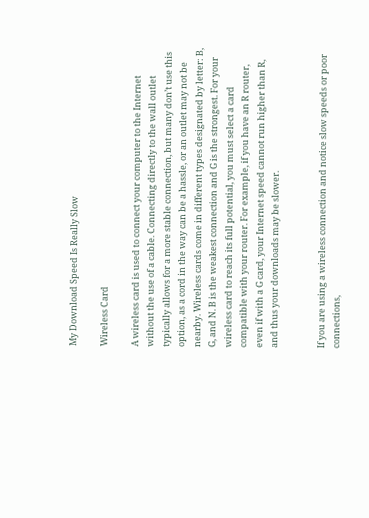My Download Speed Is Really Slow

Wireless Card

A wireless card is used to connect your computer to the Internet without the use of a cable. Connecting directly to the wall outlet typically allows for a more stable connection, but many don’t use this option, as a cord in the way can be a hassle, or an outlet may not be nearby. Wireless cards come in different types designated by letter: B, G, and N. B is the weakest connection and G is the strongest. For your wireless card to reach its full potential, you must select a card compatible with your router. For example, if you have an R router, even if with a G card, your Internet speed cannot run higher than R, and thus your downloads may be slower.


If you are using a wireless connection and notice slow speeds or poor connections,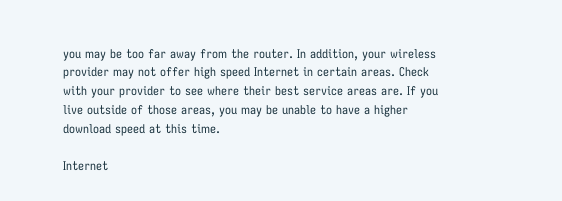you may be too far away from the router. In addition, your wireless provider may not offer high speed Internet in certain areas. Check with your provider to see where their best service areas are. If you live outside of those areas, you may be unable to have a higher download speed at this time.

Internet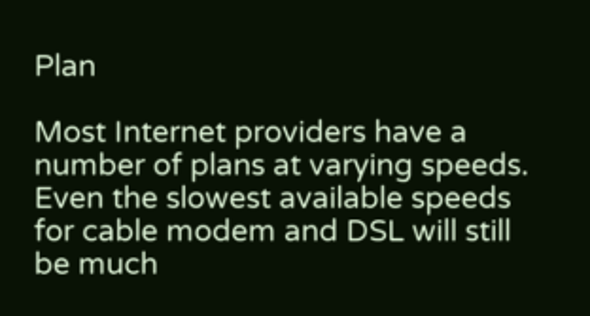Plan

Most Internet providers have a number of plans at varying speeds. Even the slowest available speeds for cable modem and DSL will still be much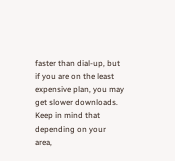faster than dial-up, but if you are on the least expensive plan, you may get slower downloads. Keep in mind that depending on your area,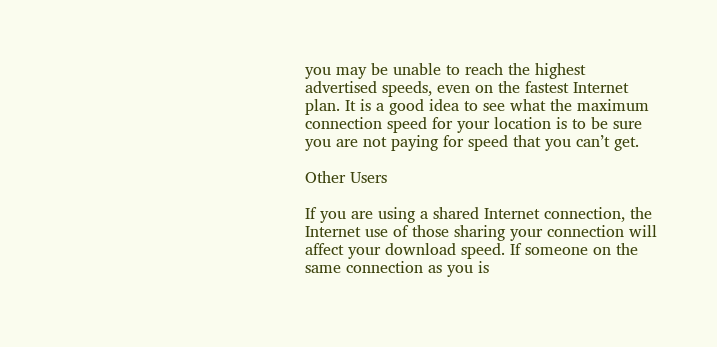you may be unable to reach the highest advertised speeds, even on the fastest Internet plan. It is a good idea to see what the maximum connection speed for your location is to be sure you are not paying for speed that you can’t get.

Other Users

If you are using a shared Internet connection, the Internet use of those sharing your connection will affect your download speed. If someone on the same connection as you is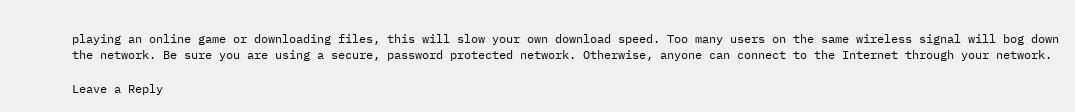playing an online game or downloading files, this will slow your own download speed. Too many users on the same wireless signal will bog down the network. Be sure you are using a secure, password protected network. Otherwise, anyone can connect to the Internet through your network.

Leave a Reply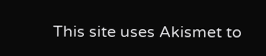This site uses Akismet to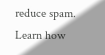reduce spam. Learn how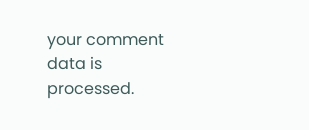your comment data is processed.